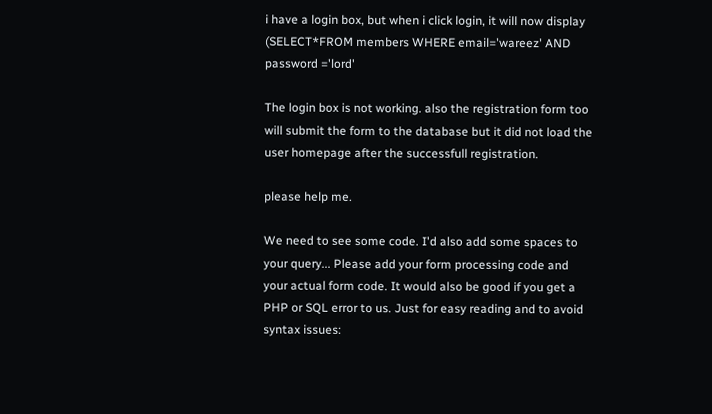i have a login box, but when i click login, it will now display (SELECT*FROM members WHERE email='wareez' AND password ='lord'

The login box is not working. also the registration form too will submit the form to the database but it did not load the user homepage after the successfull registration.

please help me.

We need to see some code. I'd also add some spaces to your query... Please add your form processing code and your actual form code. It would also be good if you get a PHP or SQL error to us. Just for easy reading and to avoid syntax issues: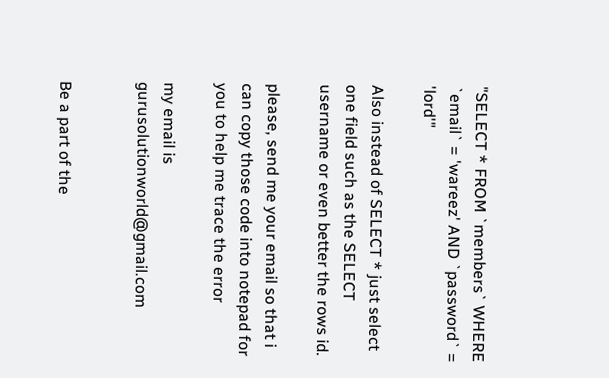"SELECT * FROM `members` WHERE `email` = 'wareez' AND `password` = 'lord'"

Also instead of SELECT * just select one field such as the SELECT username or even better the rows id.

please, send me your email so that i can copy those code into notepad for you to help me trace the error

my email is gurusolutionworld@gmail.com


Be a part of the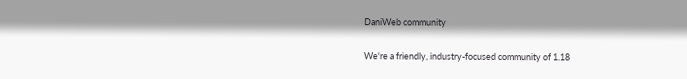DaniWeb community

We're a friendly, industry-focused community of 1.18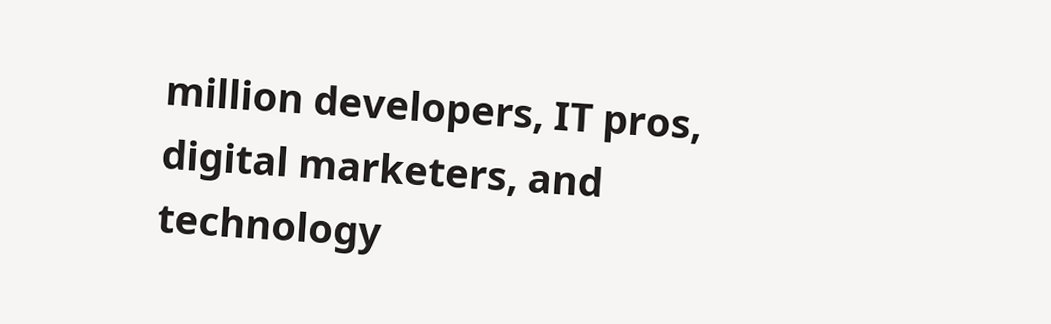million developers, IT pros, digital marketers, and technology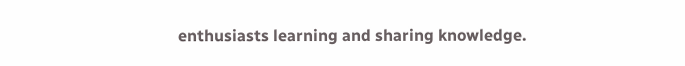enthusiasts learning and sharing knowledge.